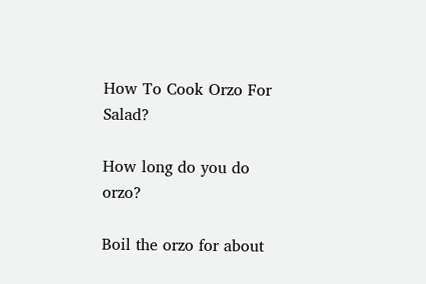How To Cook Orzo For Salad?

How long do you do orzo?

Boil the orzo for about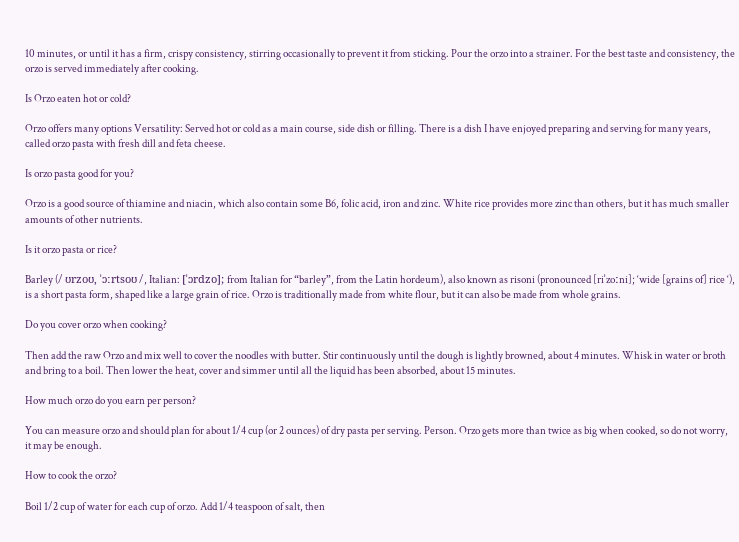10 minutes, or until it has a firm, crispy consistency, stirring occasionally to prevent it from sticking. Pour the orzo into a strainer. For the best taste and consistency, the orzo is served immediately after cooking.

Is Orzo eaten hot or cold?

Orzo offers many options Versatility: Served hot or cold as a main course, side dish or filling. There is a dish I have enjoyed preparing and serving for many years, called orzo pasta with fresh dill and feta cheese.

Is orzo pasta good for you?

Orzo is a good source of thiamine and niacin, which also contain some B6, folic acid, iron and zinc. White rice provides more zinc than others, but it has much smaller amounts of other nutrients.

Is it orzo pasta or rice?

Barley (/ ʊrzoʊ, ˈɔːrtsoʊ /, Italian: [ˈɔrdzo]; from Italian for “barley”, from the Latin hordeum), also known as risoni (pronounced [riˈzoːni]; ‘wide [grains of] rice ‘), is a short pasta form, shaped like a large grain of rice. Orzo is traditionally made from white flour, but it can also be made from whole grains.

Do you cover orzo when cooking?

Then add the raw Orzo and mix well to cover the noodles with butter. Stir continuously until the dough is lightly browned, about 4 minutes. Whisk in water or broth and bring to a boil. Then lower the heat, cover and simmer until all the liquid has been absorbed, about 15 minutes.

How much orzo do you earn per person?

You can measure orzo and should plan for about 1/4 cup (or 2 ounces) of dry pasta per serving. Person. Orzo gets more than twice as big when cooked, so do not worry, it may be enough.

How to cook the orzo?

Boil 1/2 cup of water for each cup of orzo. Add 1/4 teaspoon of salt, then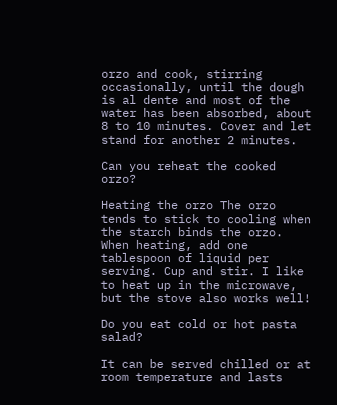orzo and cook, stirring occasionally, until the dough is al dente and most of the water has been absorbed, about 8 to 10 minutes. Cover and let stand for another 2 minutes.

Can you reheat the cooked orzo?

Heating the orzo The orzo tends to stick to cooling when the starch binds the orzo. When heating, add one tablespoon of liquid per serving. Cup and stir. I like to heat up in the microwave, but the stove also works well!

Do you eat cold or hot pasta salad?

It can be served chilled or at room temperature and lasts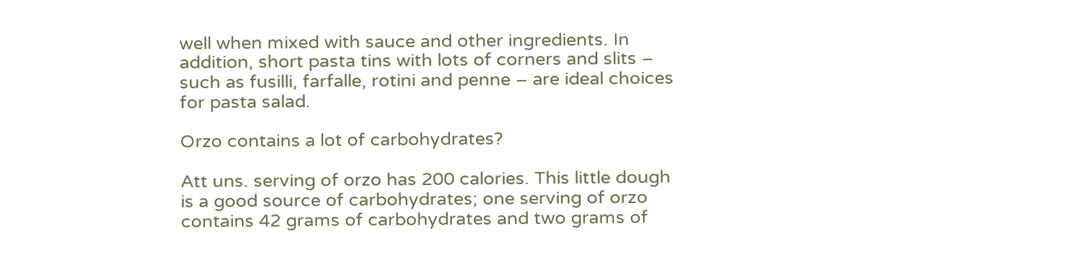well when mixed with sauce and other ingredients. In addition, short pasta tins with lots of corners and slits – such as fusilli, farfalle, rotini and penne – are ideal choices for pasta salad.

Orzo contains a lot of carbohydrates?

Att uns. serving of orzo has 200 calories. This little dough is a good source of carbohydrates; one serving of orzo contains 42 grams of carbohydrates and two grams of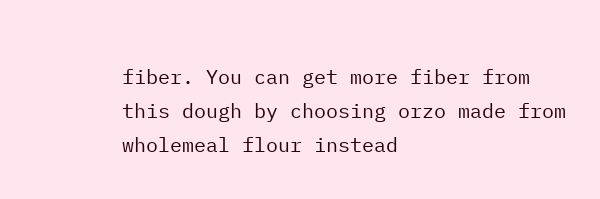fiber. You can get more fiber from this dough by choosing orzo made from wholemeal flour instead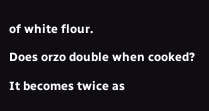of white flour.

Does orzo double when cooked?

It becomes twice as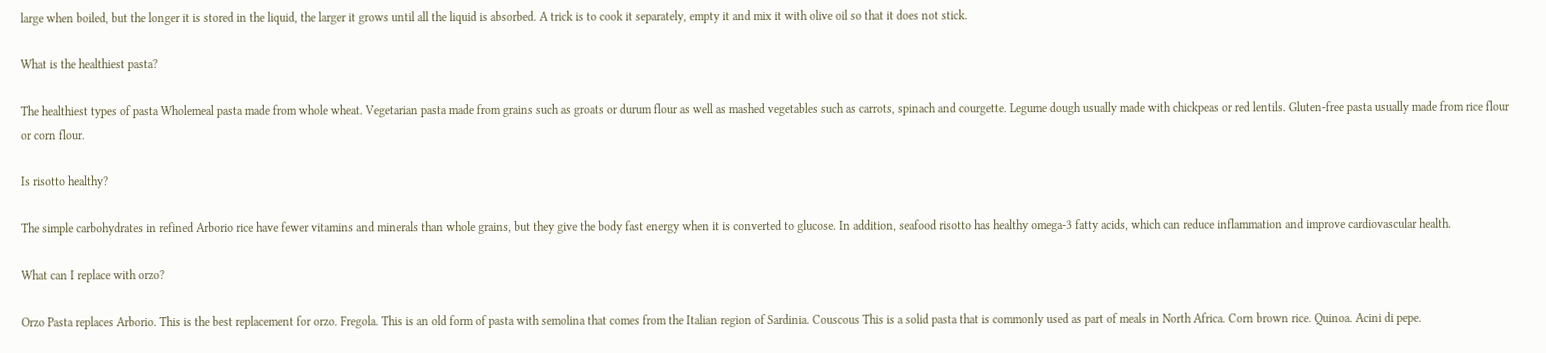large when boiled, but the longer it is stored in the liquid, the larger it grows until all the liquid is absorbed. A trick is to cook it separately, empty it and mix it with olive oil so that it does not stick.

What is the healthiest pasta?

The healthiest types of pasta Wholemeal pasta made from whole wheat. Vegetarian pasta made from grains such as groats or durum flour as well as mashed vegetables such as carrots, spinach and courgette. Legume dough usually made with chickpeas or red lentils. Gluten-free pasta usually made from rice flour or corn flour.

Is risotto healthy?

The simple carbohydrates in refined Arborio rice have fewer vitamins and minerals than whole grains, but they give the body fast energy when it is converted to glucose. In addition, seafood risotto has healthy omega-3 fatty acids, which can reduce inflammation and improve cardiovascular health.

What can I replace with orzo?

Orzo Pasta replaces Arborio. This is the best replacement for orzo. Fregola. This is an old form of pasta with semolina that comes from the Italian region of Sardinia. Couscous This is a solid pasta that is commonly used as part of meals in North Africa. Corn brown rice. Quinoa. Acini di pepe.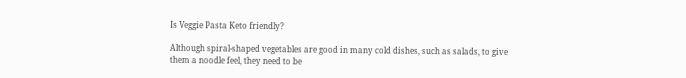Is Veggie Pasta Keto friendly?

Although spiral-shaped vegetables are good in many cold dishes, such as salads, to give them a noodle feel, they need to be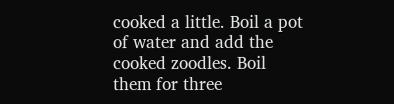cooked a little. Boil a pot of water and add the cooked zoodles. Boil them for three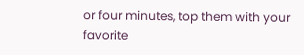or four minutes, top them with your favorite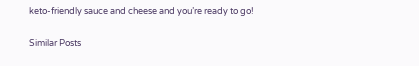keto-friendly sauce and cheese and you’re ready to go!

Similar Posts